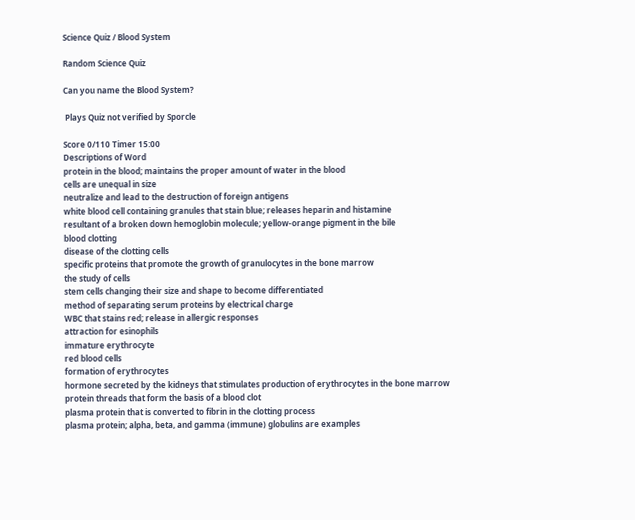Science Quiz / Blood System

Random Science Quiz

Can you name the Blood System?

 Plays Quiz not verified by Sporcle

Score 0/110 Timer 15:00
Descriptions of Word
protein in the blood; maintains the proper amount of water in the blood
cells are unequal in size
neutralize and lead to the destruction of foreign antigens
white blood cell containing granules that stain blue; releases heparin and histamine
resultant of a broken down hemoglobin molecule; yellow-orange pigment in the bile
blood clotting
disease of the clotting cells
specific proteins that promote the growth of granulocytes in the bone marrow
the study of cells
stem cells changing their size and shape to become differentiated
method of separating serum proteins by electrical charge
WBC that stains red; release in allergic responses
attraction for esinophils
immature erythrocyte
red blood cells
formation of erythrocytes
hormone secreted by the kidneys that stimulates production of erythrocytes in the bone marrow
protein threads that form the basis of a blood clot
plasma protein that is converted to fibrin in the clotting process
plasma protein; alpha, beta, and gamma (immune) globulins are examples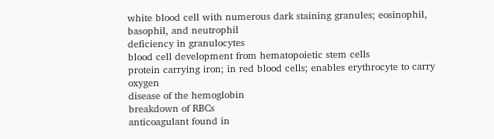white blood cell with numerous dark staining granules; eosinophil, basophil, and neutrophil
deficiency in granulocytes
blood cell development from hematopoietic stem cells
protein carrying iron; in red blood cells; enables erythrocyte to carry oxygen
disease of the hemoglobin
breakdown of RBCs
anticoagulant found in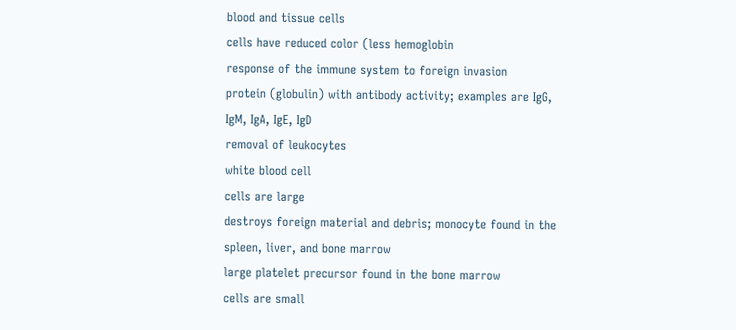blood and tissue cells
cells have reduced color (less hemoglobin
response of the immune system to foreign invasion
protein (globulin) with antibody activity; examples are IgG, IgM, IgA, IgE, IgD
removal of leukocytes
white blood cell
cells are large
destroys foreign material and debris; monocyte found in the spleen, liver, and bone marrow
large platelet precursor found in the bone marrow
cells are small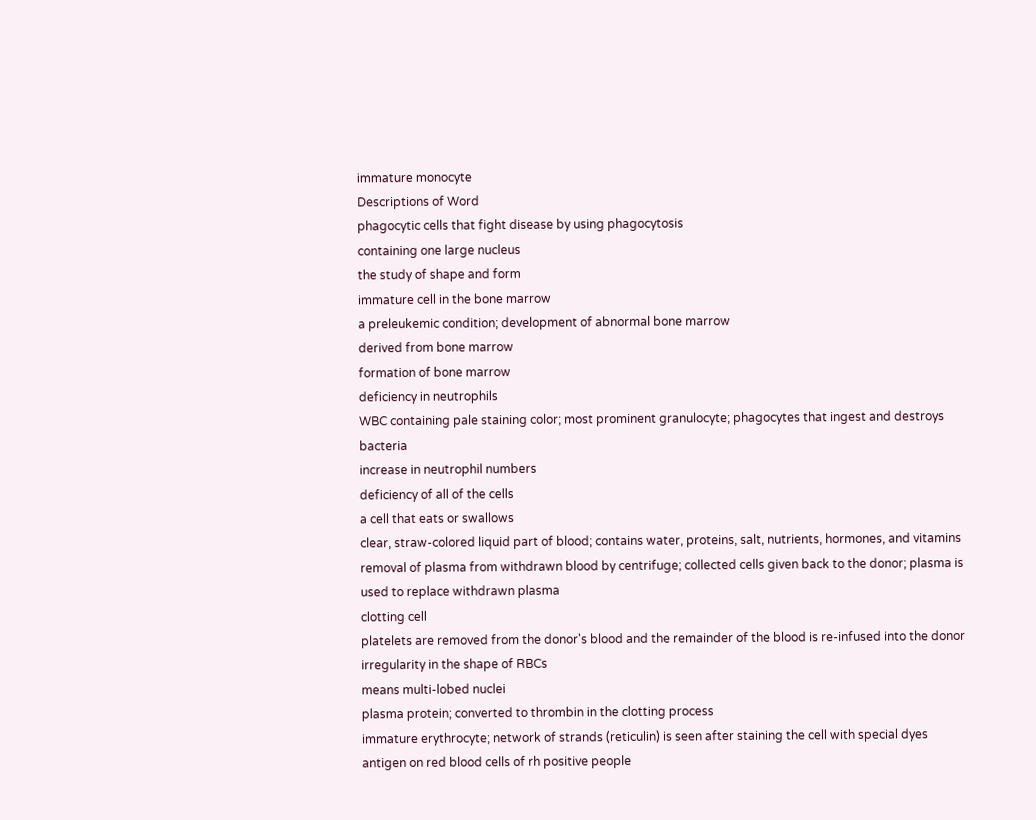immature monocyte
Descriptions of Word
phagocytic cells that fight disease by using phagocytosis
containing one large nucleus
the study of shape and form
immature cell in the bone marrow
a preleukemic condition; development of abnormal bone marrow
derived from bone marrow
formation of bone marrow
deficiency in neutrophils
WBC containing pale staining color; most prominent granulocyte; phagocytes that ingest and destroys bacteria
increase in neutrophil numbers
deficiency of all of the cells
a cell that eats or swallows
clear, straw-colored liquid part of blood; contains water, proteins, salt, nutrients, hormones, and vitamins
removal of plasma from withdrawn blood by centrifuge; collected cells given back to the donor; plasma is used to replace withdrawn plasma
clotting cell
platelets are removed from the donor's blood and the remainder of the blood is re-infused into the donor
irregularity in the shape of RBCs
means multi-lobed nuclei
plasma protein; converted to thrombin in the clotting process
immature erythrocyte; network of strands (reticulin) is seen after staining the cell with special dyes
antigen on red blood cells of rh positive people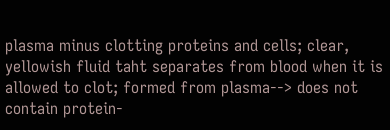plasma minus clotting proteins and cells; clear, yellowish fluid taht separates from blood when it is allowed to clot; formed from plasma--> does not contain protein-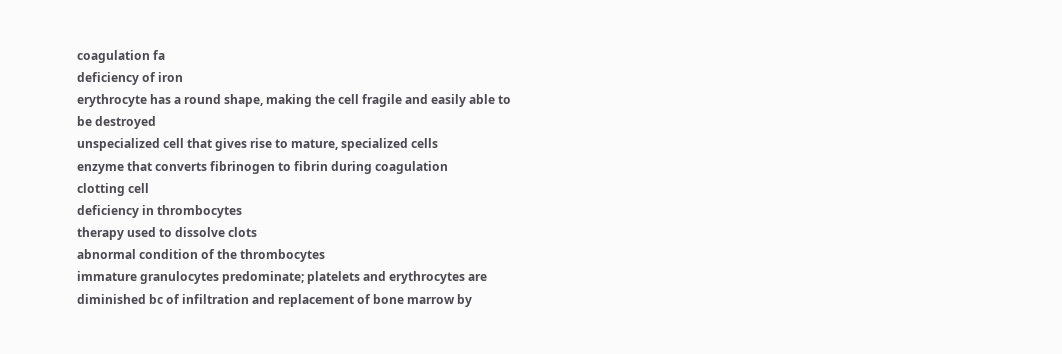coagulation fa
deficiency of iron
erythrocyte has a round shape, making the cell fragile and easily able to be destroyed
unspecialized cell that gives rise to mature, specialized cells
enzyme that converts fibrinogen to fibrin during coagulation
clotting cell
deficiency in thrombocytes
therapy used to dissolve clots
abnormal condition of the thrombocytes
immature granulocytes predominate; platelets and erythrocytes are diminished bc of infiltration and replacement of bone marrow by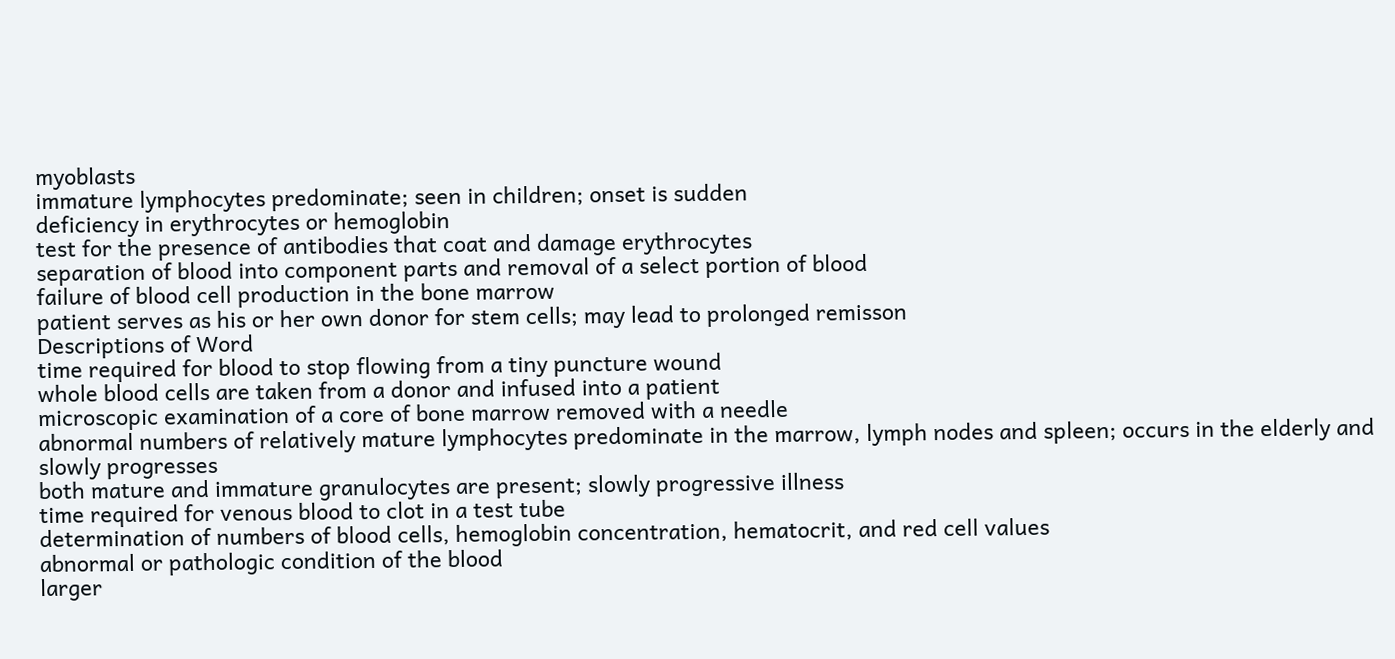myoblasts
immature lymphocytes predominate; seen in children; onset is sudden
deficiency in erythrocytes or hemoglobin
test for the presence of antibodies that coat and damage erythrocytes
separation of blood into component parts and removal of a select portion of blood
failure of blood cell production in the bone marrow
patient serves as his or her own donor for stem cells; may lead to prolonged remisson
Descriptions of Word
time required for blood to stop flowing from a tiny puncture wound
whole blood cells are taken from a donor and infused into a patient
microscopic examination of a core of bone marrow removed with a needle
abnormal numbers of relatively mature lymphocytes predominate in the marrow, lymph nodes and spleen; occurs in the elderly and slowly progresses
both mature and immature granulocytes are present; slowly progressive illness
time required for venous blood to clot in a test tube
determination of numbers of blood cells, hemoglobin concentration, hematocrit, and red cell values
abnormal or pathologic condition of the blood
larger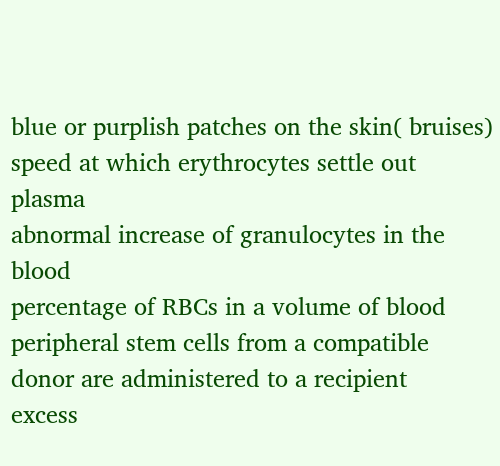blue or purplish patches on the skin( bruises)
speed at which erythrocytes settle out plasma
abnormal increase of granulocytes in the blood
percentage of RBCs in a volume of blood
peripheral stem cells from a compatible donor are administered to a recipient
excess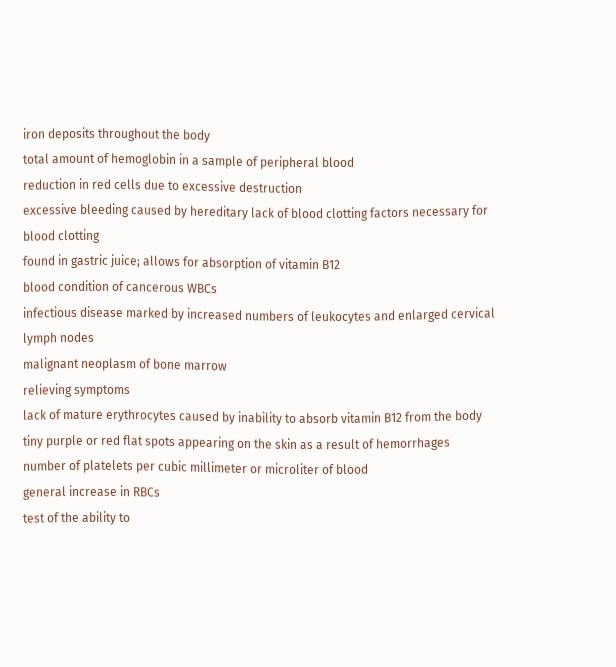iron deposits throughout the body
total amount of hemoglobin in a sample of peripheral blood
reduction in red cells due to excessive destruction
excessive bleeding caused by hereditary lack of blood clotting factors necessary for blood clotting
found in gastric juice; allows for absorption of vitamin B12
blood condition of cancerous WBCs
infectious disease marked by increased numbers of leukocytes and enlarged cervical lymph nodes
malignant neoplasm of bone marrow
relieving symptoms
lack of mature erythrocytes caused by inability to absorb vitamin B12 from the body
tiny purple or red flat spots appearing on the skin as a result of hemorrhages
number of platelets per cubic millimeter or microliter of blood
general increase in RBCs
test of the ability to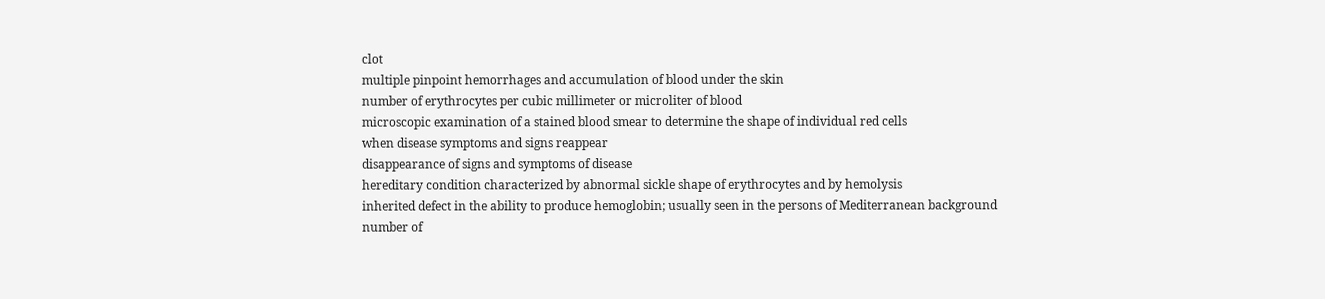clot
multiple pinpoint hemorrhages and accumulation of blood under the skin
number of erythrocytes per cubic millimeter or microliter of blood
microscopic examination of a stained blood smear to determine the shape of individual red cells
when disease symptoms and signs reappear
disappearance of signs and symptoms of disease
hereditary condition characterized by abnormal sickle shape of erythrocytes and by hemolysis
inherited defect in the ability to produce hemoglobin; usually seen in the persons of Mediterranean background
number of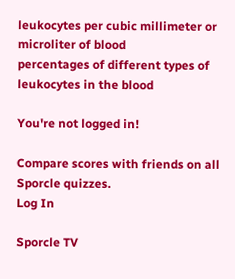leukocytes per cubic millimeter or microliter of blood
percentages of different types of leukocytes in the blood

You're not logged in!

Compare scores with friends on all Sporcle quizzes.
Log In

Sporcle TV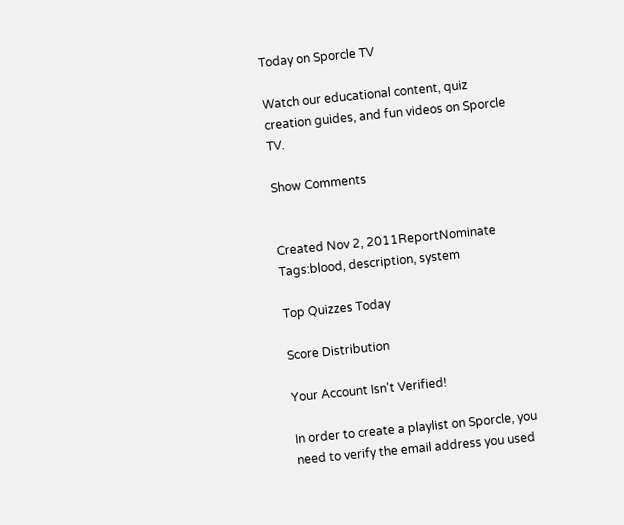Today on Sporcle TV

Watch our educational content, quiz creation guides, and fun videos on Sporcle TV.

Show Comments


Created Nov 2, 2011ReportNominate
Tags:blood, description, system

Top Quizzes Today

Score Distribution

Your Account Isn't Verified!

In order to create a playlist on Sporcle, you need to verify the email address you used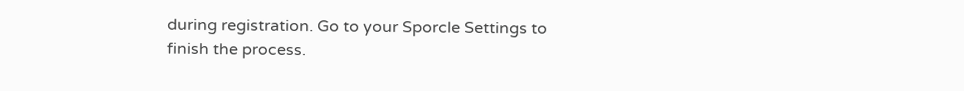during registration. Go to your Sporcle Settings to finish the process.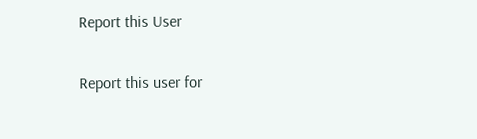Report this User

Report this user for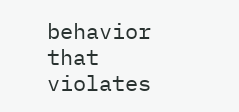behavior that violates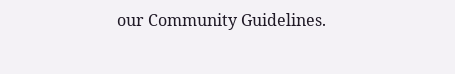our Community Guidelines.